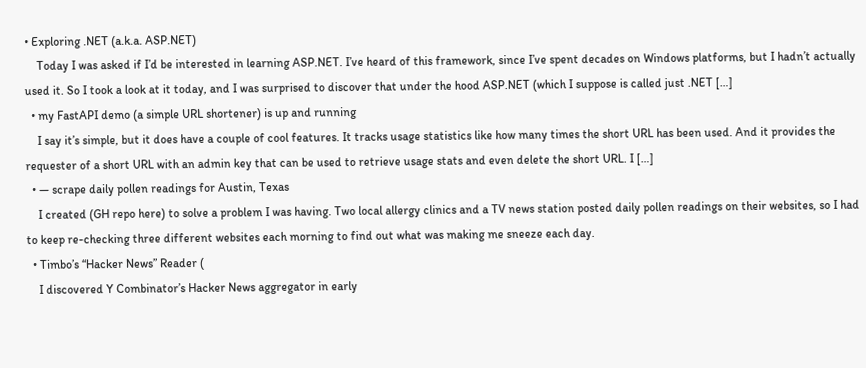• Exploring .NET (a.k.a. ASP.NET)
    Today I was asked if I’d be interested in learning ASP.NET. I’ve heard of this framework, since I’ve spent decades on Windows platforms, but I hadn’t actually used it. So I took a look at it today, and I was surprised to discover that under the hood ASP.NET (which I suppose is called just .NET […]
  • my FastAPI demo (a simple URL shortener) is up and running
    I say it’s simple, but it does have a couple of cool features. It tracks usage statistics like how many times the short URL has been used. And it provides the requester of a short URL with an admin key that can be used to retrieve usage stats and even delete the short URL. I […]
  • — scrape daily pollen readings for Austin, Texas
    I created (GH repo here) to solve a problem I was having. Two local allergy clinics and a TV news station posted daily pollen readings on their websites, so I had to keep re-checking three different websites each morning to find out what was making me sneeze each day.
  • Timbo’s “Hacker News” Reader (
    I discovered Y Combinator’s Hacker News aggregator in early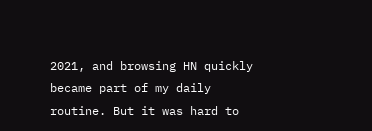2021, and browsing HN quickly became part of my daily routine. But it was hard to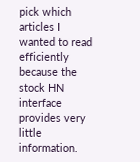pick which articles I wanted to read efficiently because the stock HN interface provides very little information.